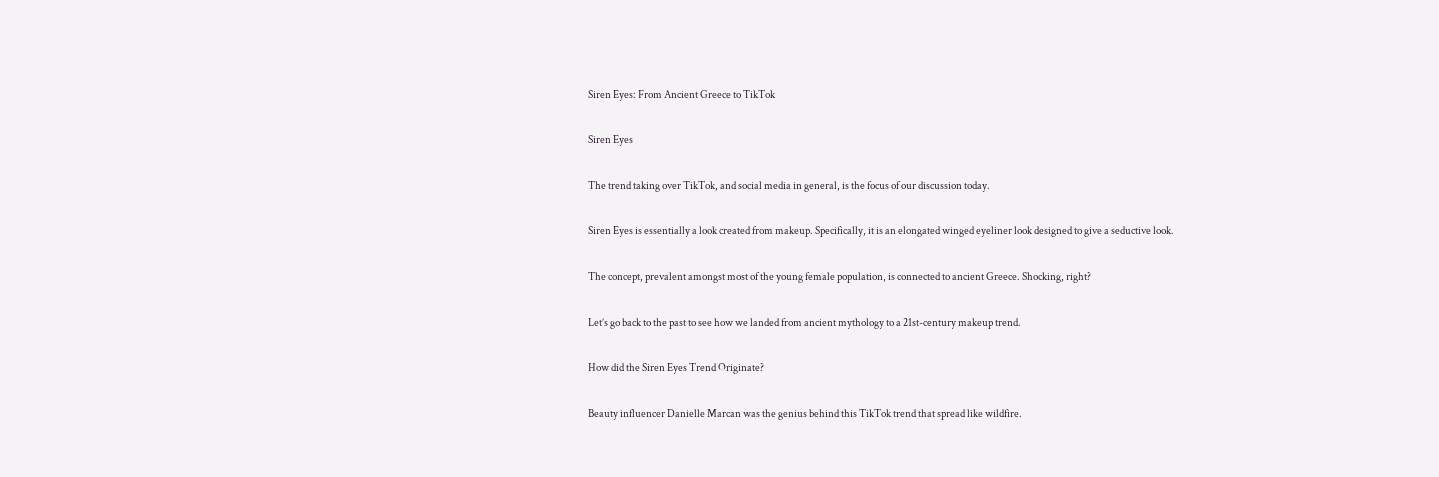Siren Eyes: From Ancient Greece to TikTok

Siren Eyes

The trend taking over TikTok, and social media in general, is the focus of our discussion today.

Siren Eyes is essentially a look created from makeup. Specifically, it is an elongated winged eyeliner look designed to give a seductive look.

The concept, prevalent amongst most of the young female population, is connected to ancient Greece. Shocking, right?

Let’s go back to the past to see how we landed from ancient mythology to a 21st-century makeup trend.

How did the Siren Eyes Trend Originate?

Beauty influencer Danielle Marcan was the genius behind this TikTok trend that spread like wildfire.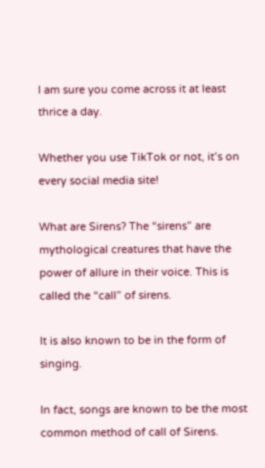I am sure you come across it at least thrice a day.

Whether you use TikTok or not, it’s on every social media site!

What are Sirens? The “sirens” are mythological creatures that have the power of allure in their voice. This is called the “call” of sirens.

It is also known to be in the form of singing.

In fact, songs are known to be the most common method of call of Sirens.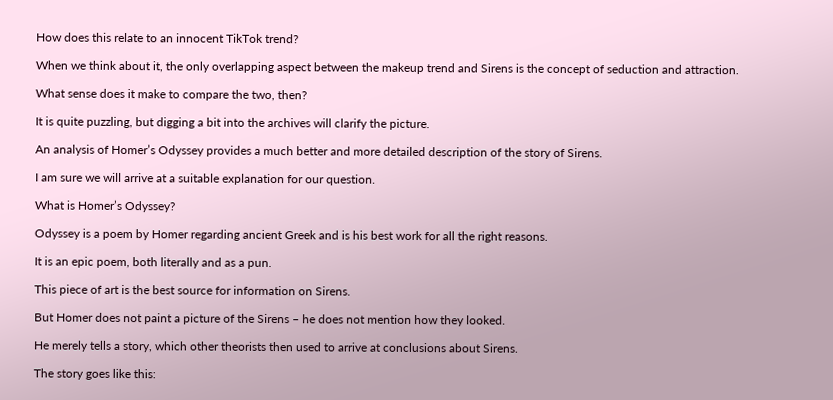How does this relate to an innocent TikTok trend?

When we think about it, the only overlapping aspect between the makeup trend and Sirens is the concept of seduction and attraction.

What sense does it make to compare the two, then?

It is quite puzzling, but digging a bit into the archives will clarify the picture.

An analysis of Homer’s Odyssey provides a much better and more detailed description of the story of Sirens.

I am sure we will arrive at a suitable explanation for our question.

What is Homer’s Odyssey?

Odyssey is a poem by Homer regarding ancient Greek and is his best work for all the right reasons.

It is an epic poem, both literally and as a pun.

This piece of art is the best source for information on Sirens.

But Homer does not paint a picture of the Sirens – he does not mention how they looked.

He merely tells a story, which other theorists then used to arrive at conclusions about Sirens.

The story goes like this: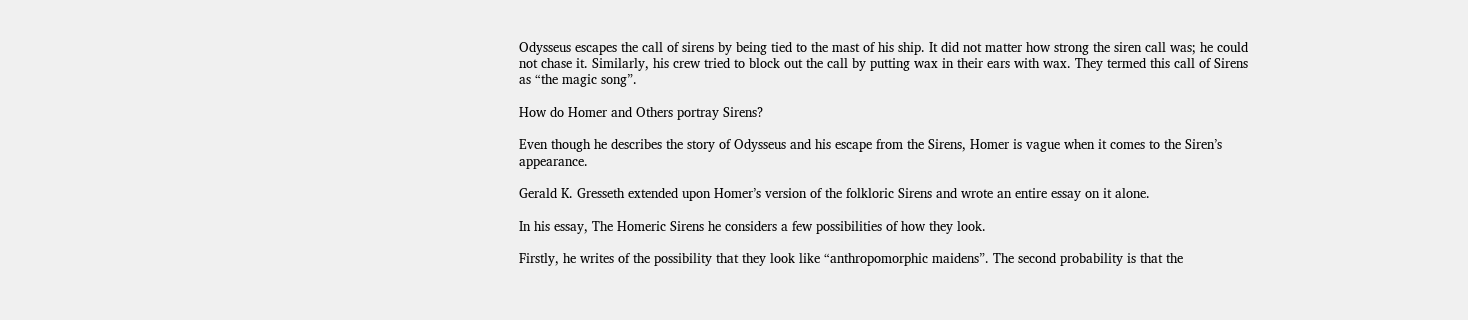Odysseus escapes the call of sirens by being tied to the mast of his ship. It did not matter how strong the siren call was; he could not chase it. Similarly, his crew tried to block out the call by putting wax in their ears with wax. They termed this call of Sirens as “the magic song”.

How do Homer and Others portray Sirens?

Even though he describes the story of Odysseus and his escape from the Sirens, Homer is vague when it comes to the Siren’s appearance.

Gerald K. Gresseth extended upon Homer’s version of the folkloric Sirens and wrote an entire essay on it alone.

In his essay, The Homeric Sirens he considers a few possibilities of how they look.

Firstly, he writes of the possibility that they look like “anthropomorphic maidens”. The second probability is that the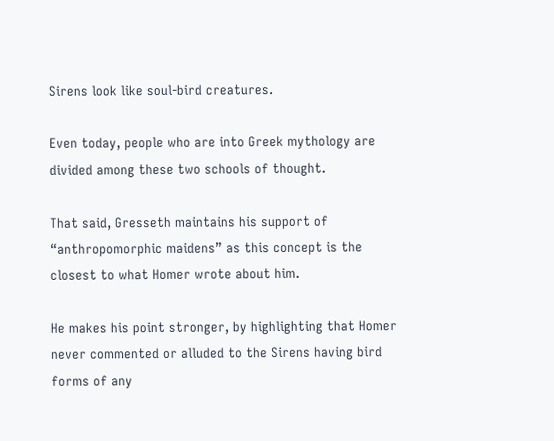Sirens look like soul-bird creatures.

Even today, people who are into Greek mythology are divided among these two schools of thought.

That said, Gresseth maintains his support of “anthropomorphic maidens” as this concept is the closest to what Homer wrote about him.

He makes his point stronger, by highlighting that Homer never commented or alluded to the Sirens having bird forms of any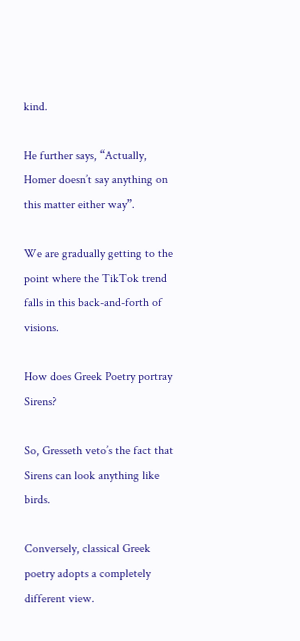kind.

He further says, “Actually, Homer doesn’t say anything on this matter either way”.

We are gradually getting to the point where the TikTok trend falls in this back-and-forth of visions.

How does Greek Poetry portray Sirens?

So, Gresseth veto’s the fact that Sirens can look anything like birds.

Conversely, classical Greek poetry adopts a completely different view.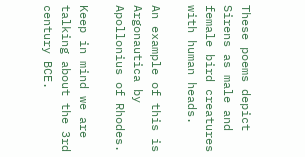These poems depict Sirens as male and female bird creatures with human heads.

An example of this is Argonautica by Apollonius of Rhodes.

Keep in mind we are talking about the 3rd century BCE.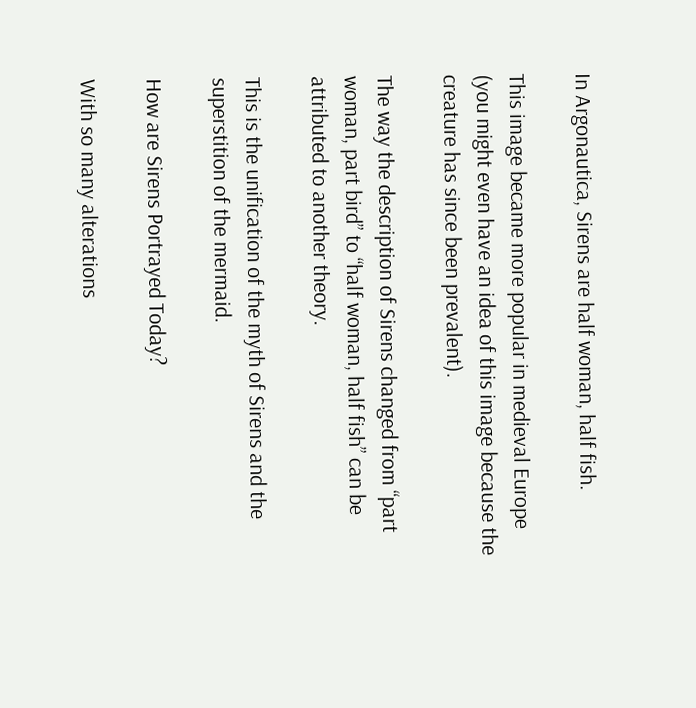In Argonautica, Sirens are half woman, half fish.

This image became more popular in medieval Europe (you might even have an idea of this image because the creature has since been prevalent).

The way the description of Sirens changed from “part woman, part bird” to “half woman, half fish” can be attributed to another theory.

This is the unification of the myth of Sirens and the superstition of the mermaid.

How are Sirens Portrayed Today?

With so many alterations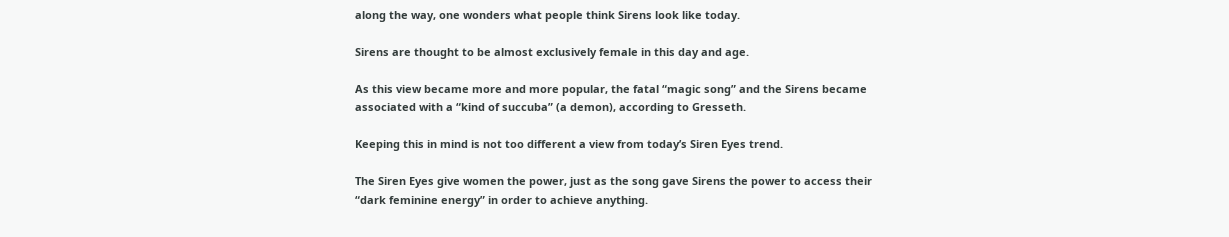along the way, one wonders what people think Sirens look like today.

Sirens are thought to be almost exclusively female in this day and age.

As this view became more and more popular, the fatal “magic song” and the Sirens became associated with a “kind of succuba” (a demon), according to Gresseth.

Keeping this in mind is not too different a view from today’s Siren Eyes trend.

The Siren Eyes give women the power, just as the song gave Sirens the power to access their “dark feminine energy” in order to achieve anything.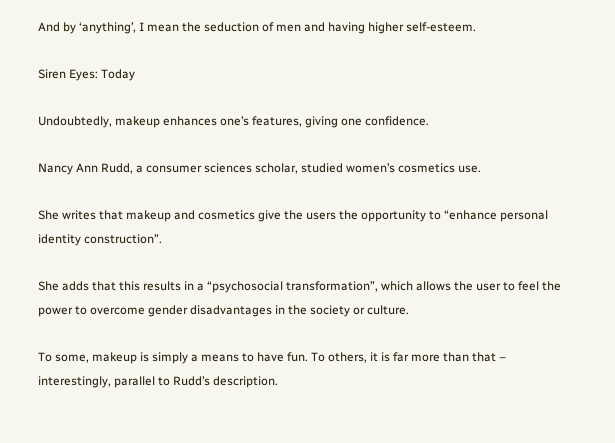And by ‘anything’, I mean the seduction of men and having higher self-esteem.

Siren Eyes: Today

Undoubtedly, makeup enhances one’s features, giving one confidence.

Nancy Ann Rudd, a consumer sciences scholar, studied women’s cosmetics use.

She writes that makeup and cosmetics give the users the opportunity to “enhance personal identity construction”.

She adds that this results in a “psychosocial transformation”, which allows the user to feel the power to overcome gender disadvantages in the society or culture.

To some, makeup is simply a means to have fun. To others, it is far more than that – interestingly, parallel to Rudd’s description.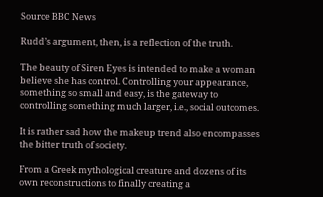Source BBC News

Rudd’s argument, then, is a reflection of the truth.

The beauty of Siren Eyes is intended to make a woman believe she has control. Controlling your appearance, something so small and easy, is the gateway to controlling something much larger, i.e., social outcomes.

It is rather sad how the makeup trend also encompasses the bitter truth of society.

From a Greek mythological creature and dozens of its own reconstructions to finally creating a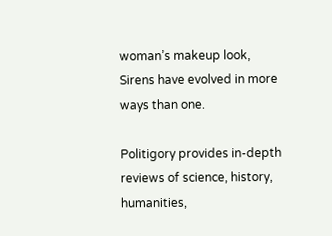woman’s makeup look, Sirens have evolved in more ways than one.

Politigory provides in-depth reviews of science, history, humanities,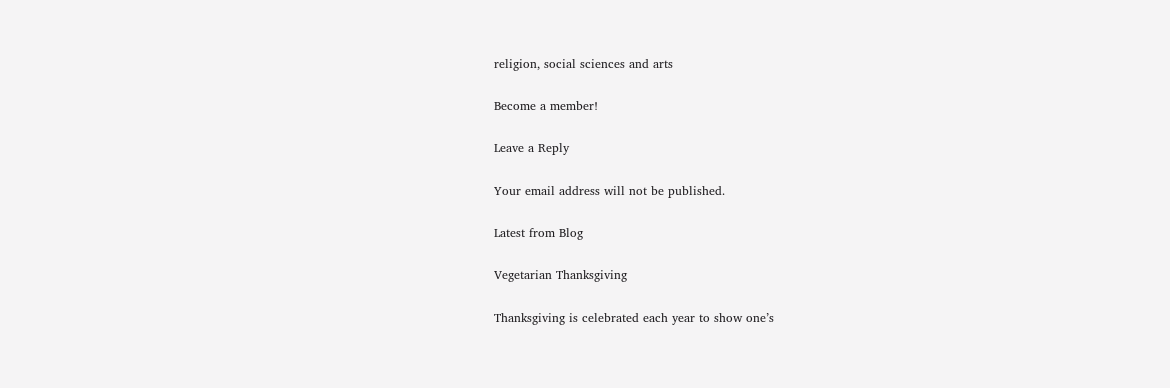religion, social sciences and arts

Become a member!

Leave a Reply

Your email address will not be published.

Latest from Blog

Vegetarian Thanksgiving

Thanksgiving is celebrated each year to show one’s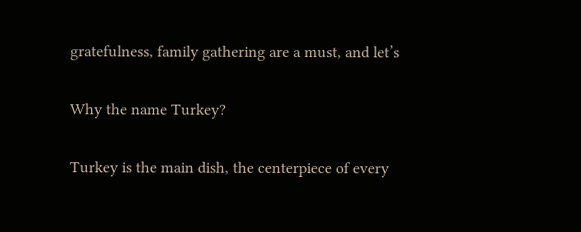gratefulness, family gathering are a must, and let’s

Why the name Turkey?

Turkey is the main dish, the centerpiece of every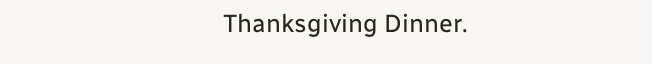Thanksgiving Dinner.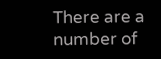There are a number of